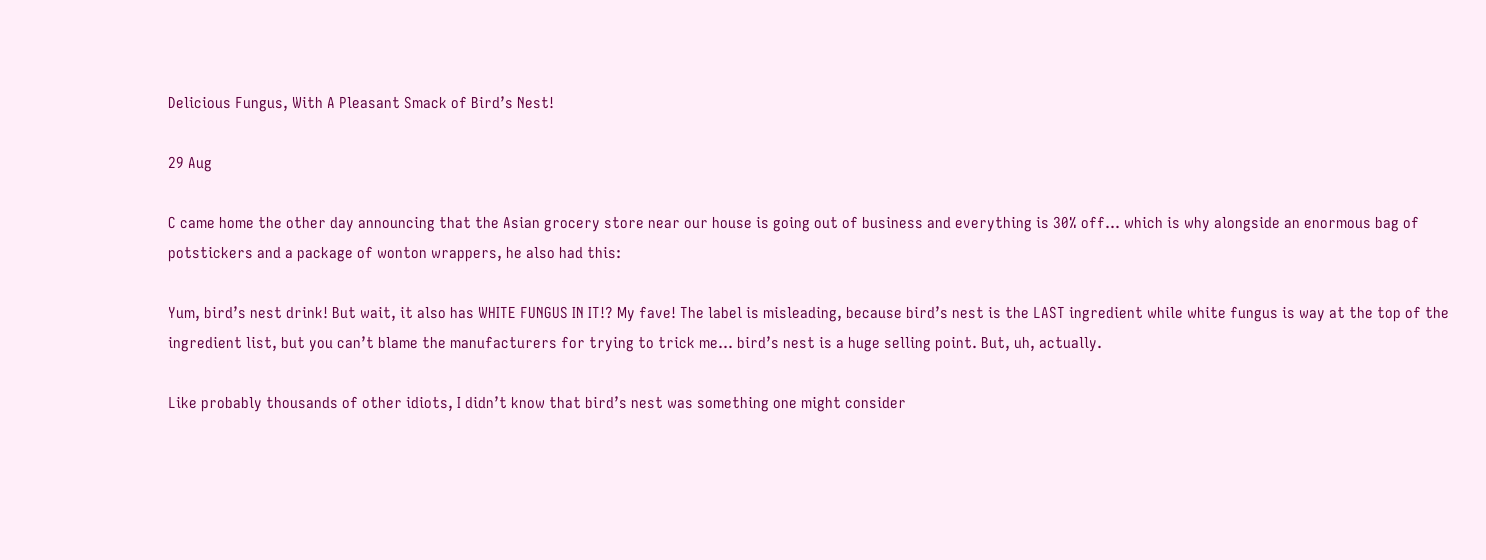Delicious Fungus, With A Pleasant Smack of Bird’s Nest!

29 Aug

C came home the other day announcing that the Asian grocery store near our house is going out of business and everything is 30% off… which is why alongside an enormous bag of potstickers and a package of wonton wrappers, he also had this:

Yum, bird’s nest drink! But wait, it also has WHITE FUNGUS IN IT!? My fave! The label is misleading, because bird’s nest is the LAST ingredient while white fungus is way at the top of the ingredient list, but you can’t blame the manufacturers for trying to trick me… bird’s nest is a huge selling point. But, uh, actually.

Like probably thousands of other idiots, I didn’t know that bird’s nest was something one might consider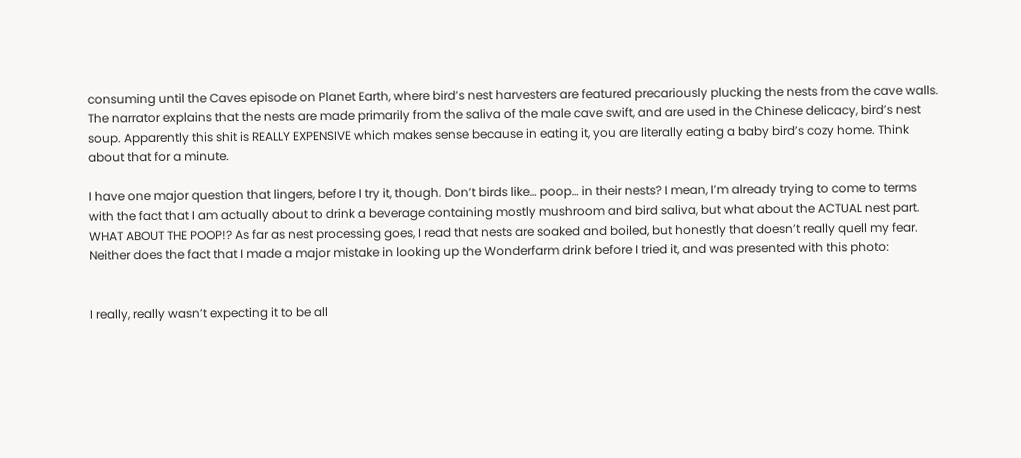consuming until the Caves episode on Planet Earth, where bird’s nest harvesters are featured precariously plucking the nests from the cave walls. The narrator explains that the nests are made primarily from the saliva of the male cave swift, and are used in the Chinese delicacy, bird’s nest soup. Apparently this shit is REALLY EXPENSIVE which makes sense because in eating it, you are literally eating a baby bird’s cozy home. Think about that for a minute.

I have one major question that lingers, before I try it, though. Don’t birds like… poop… in their nests? I mean, I’m already trying to come to terms with the fact that I am actually about to drink a beverage containing mostly mushroom and bird saliva, but what about the ACTUAL nest part. WHAT ABOUT THE POOP!? As far as nest processing goes, I read that nests are soaked and boiled, but honestly that doesn’t really quell my fear. Neither does the fact that I made a major mistake in looking up the Wonderfarm drink before I tried it, and was presented with this photo:


I really, really wasn’t expecting it to be all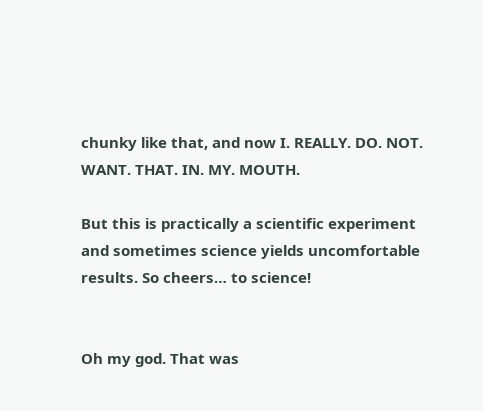chunky like that, and now I. REALLY. DO. NOT. WANT. THAT. IN. MY. MOUTH.

But this is practically a scientific experiment and sometimes science yields uncomfortable results. So cheers… to science!


Oh my god. That was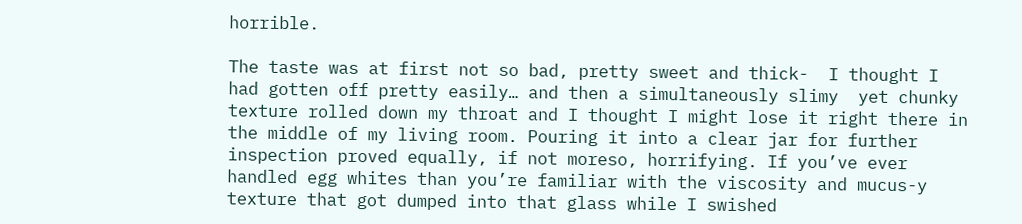horrible.

The taste was at first not so bad, pretty sweet and thick-  I thought I had gotten off pretty easily… and then a simultaneously slimy  yet chunky texture rolled down my throat and I thought I might lose it right there in the middle of my living room. Pouring it into a clear jar for further inspection proved equally, if not moreso, horrifying. If you’ve ever handled egg whites than you’re familiar with the viscosity and mucus-y texture that got dumped into that glass while I swished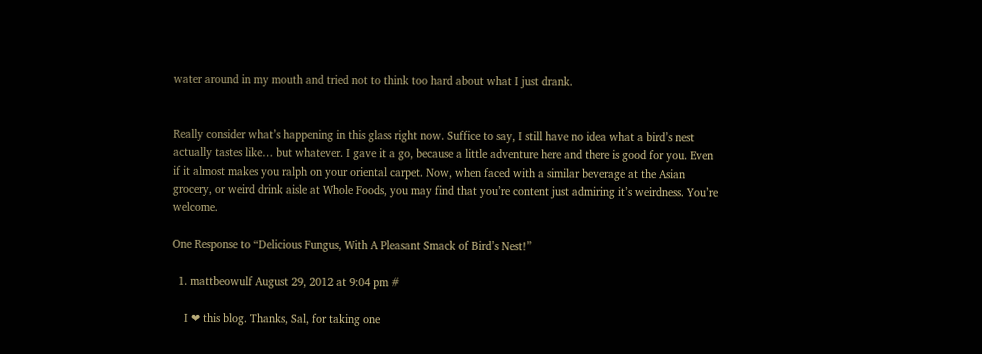water around in my mouth and tried not to think too hard about what I just drank.


Really consider what’s happening in this glass right now. Suffice to say, I still have no idea what a bird’s nest actually tastes like… but whatever. I gave it a go, because a little adventure here and there is good for you. Even if it almost makes you ralph on your oriental carpet. Now, when faced with a similar beverage at the Asian grocery, or weird drink aisle at Whole Foods, you may find that you’re content just admiring it’s weirdness. You’re welcome.

One Response to “Delicious Fungus, With A Pleasant Smack of Bird’s Nest!”

  1. mattbeowulf August 29, 2012 at 9:04 pm #

    I ❤ this blog. Thanks, Sal, for taking one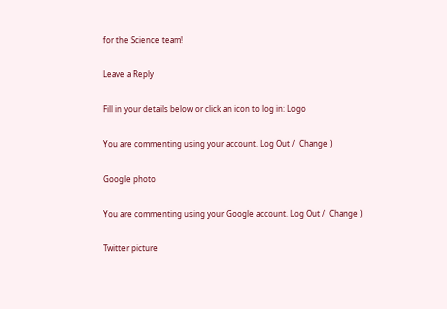for the Science team!

Leave a Reply

Fill in your details below or click an icon to log in: Logo

You are commenting using your account. Log Out /  Change )

Google photo

You are commenting using your Google account. Log Out /  Change )

Twitter picture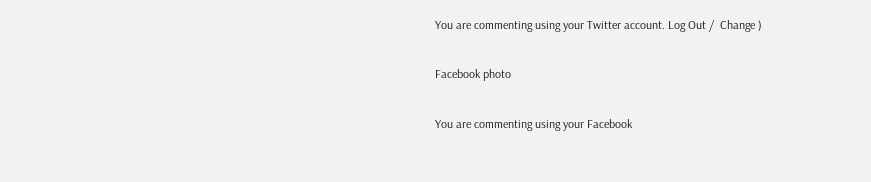You are commenting using your Twitter account. Log Out /  Change )

Facebook photo

You are commenting using your Facebook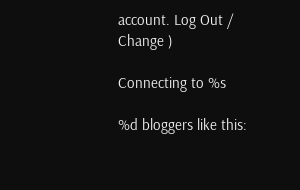account. Log Out /  Change )

Connecting to %s

%d bloggers like this: